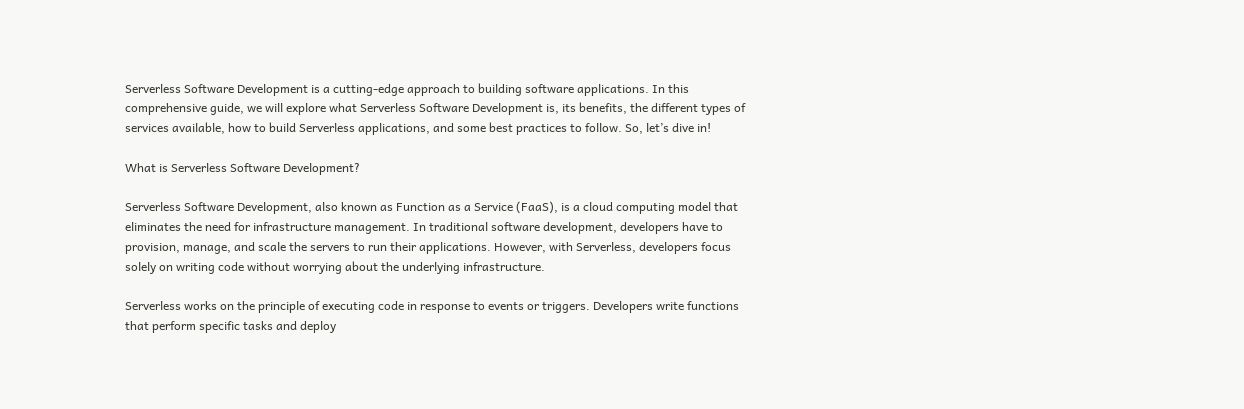Serverless Software Development is a cutting-edge approach to building software applications. In this comprehensive guide, we will explore what Serverless Software Development is, its benefits, the different types of services available, how to build Serverless applications, and some best practices to follow. So, let’s dive in!

What is Serverless Software Development?

Serverless Software Development, also known as Function as a Service (FaaS), is a cloud computing model that eliminates the need for infrastructure management. In traditional software development, developers have to provision, manage, and scale the servers to run their applications. However, with Serverless, developers focus solely on writing code without worrying about the underlying infrastructure.

Serverless works on the principle of executing code in response to events or triggers. Developers write functions that perform specific tasks and deploy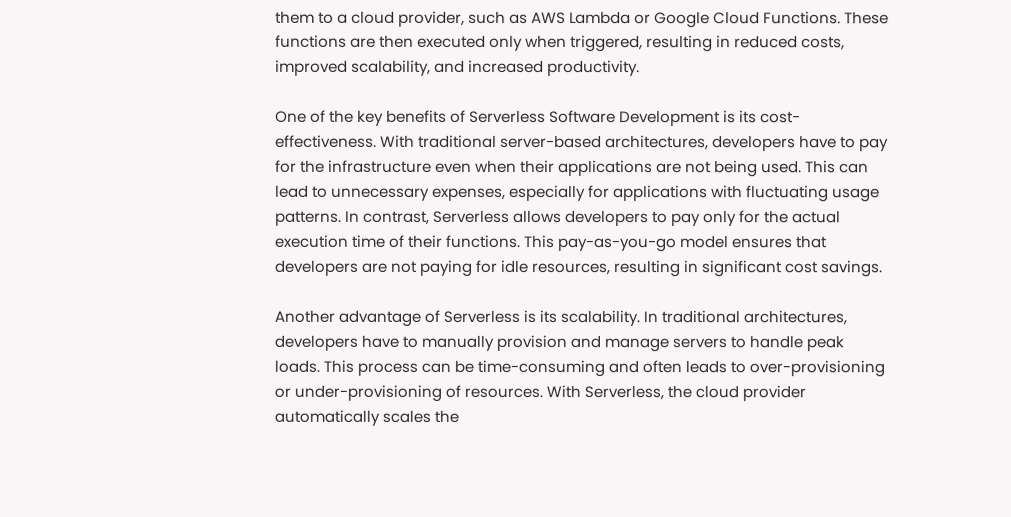them to a cloud provider, such as AWS Lambda or Google Cloud Functions. These functions are then executed only when triggered, resulting in reduced costs, improved scalability, and increased productivity.

One of the key benefits of Serverless Software Development is its cost-effectiveness. With traditional server-based architectures, developers have to pay for the infrastructure even when their applications are not being used. This can lead to unnecessary expenses, especially for applications with fluctuating usage patterns. In contrast, Serverless allows developers to pay only for the actual execution time of their functions. This pay-as-you-go model ensures that developers are not paying for idle resources, resulting in significant cost savings.

Another advantage of Serverless is its scalability. In traditional architectures, developers have to manually provision and manage servers to handle peak loads. This process can be time-consuming and often leads to over-provisioning or under-provisioning of resources. With Serverless, the cloud provider automatically scales the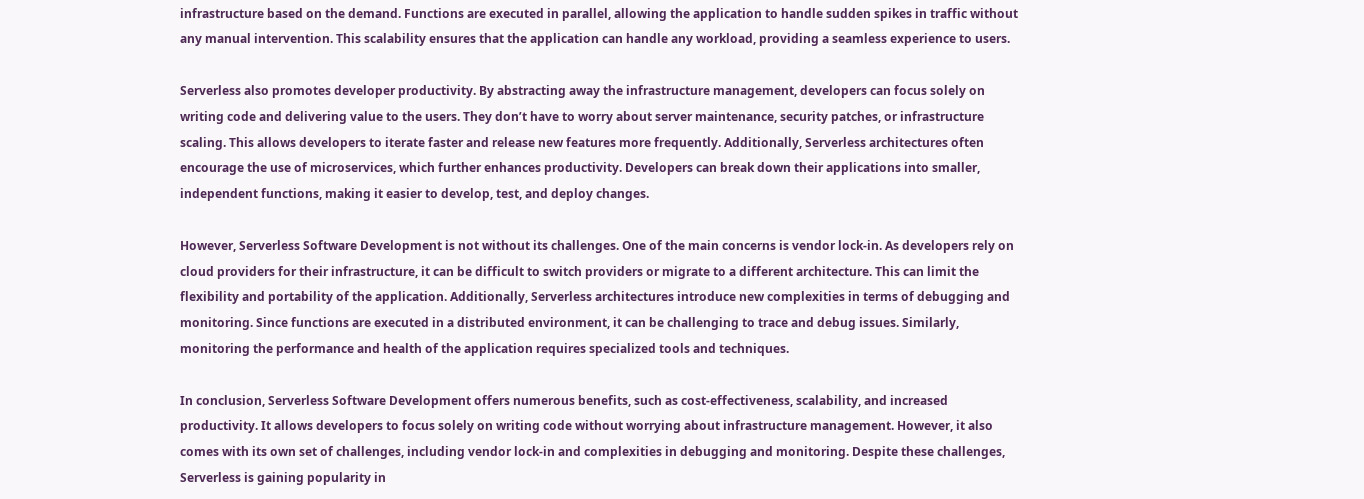infrastructure based on the demand. Functions are executed in parallel, allowing the application to handle sudden spikes in traffic without any manual intervention. This scalability ensures that the application can handle any workload, providing a seamless experience to users.

Serverless also promotes developer productivity. By abstracting away the infrastructure management, developers can focus solely on writing code and delivering value to the users. They don’t have to worry about server maintenance, security patches, or infrastructure scaling. This allows developers to iterate faster and release new features more frequently. Additionally, Serverless architectures often encourage the use of microservices, which further enhances productivity. Developers can break down their applications into smaller, independent functions, making it easier to develop, test, and deploy changes.

However, Serverless Software Development is not without its challenges. One of the main concerns is vendor lock-in. As developers rely on cloud providers for their infrastructure, it can be difficult to switch providers or migrate to a different architecture. This can limit the flexibility and portability of the application. Additionally, Serverless architectures introduce new complexities in terms of debugging and monitoring. Since functions are executed in a distributed environment, it can be challenging to trace and debug issues. Similarly, monitoring the performance and health of the application requires specialized tools and techniques.

In conclusion, Serverless Software Development offers numerous benefits, such as cost-effectiveness, scalability, and increased productivity. It allows developers to focus solely on writing code without worrying about infrastructure management. However, it also comes with its own set of challenges, including vendor lock-in and complexities in debugging and monitoring. Despite these challenges, Serverless is gaining popularity in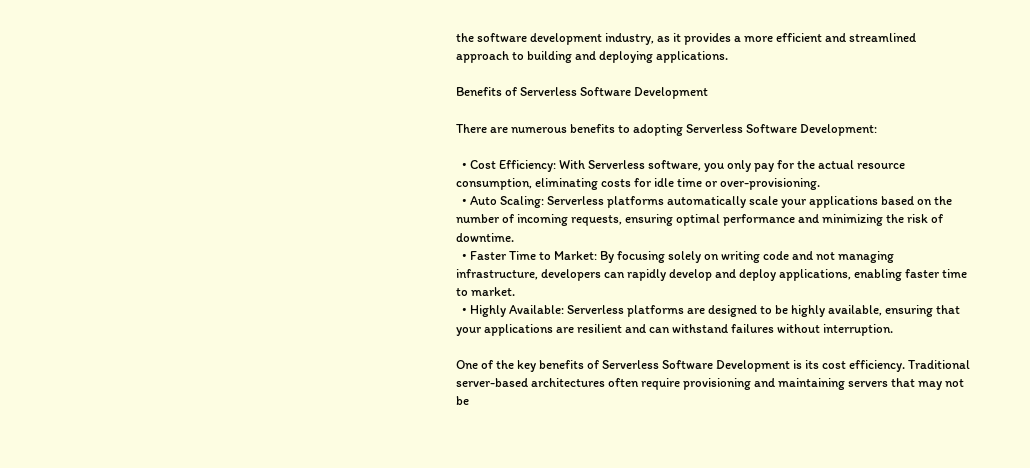the software development industry, as it provides a more efficient and streamlined approach to building and deploying applications.

Benefits of Serverless Software Development

There are numerous benefits to adopting Serverless Software Development:

  • Cost Efficiency: With Serverless software, you only pay for the actual resource consumption, eliminating costs for idle time or over-provisioning.
  • Auto Scaling: Serverless platforms automatically scale your applications based on the number of incoming requests, ensuring optimal performance and minimizing the risk of downtime.
  • Faster Time to Market: By focusing solely on writing code and not managing infrastructure, developers can rapidly develop and deploy applications, enabling faster time to market.
  • Highly Available: Serverless platforms are designed to be highly available, ensuring that your applications are resilient and can withstand failures without interruption.

One of the key benefits of Serverless Software Development is its cost efficiency. Traditional server-based architectures often require provisioning and maintaining servers that may not be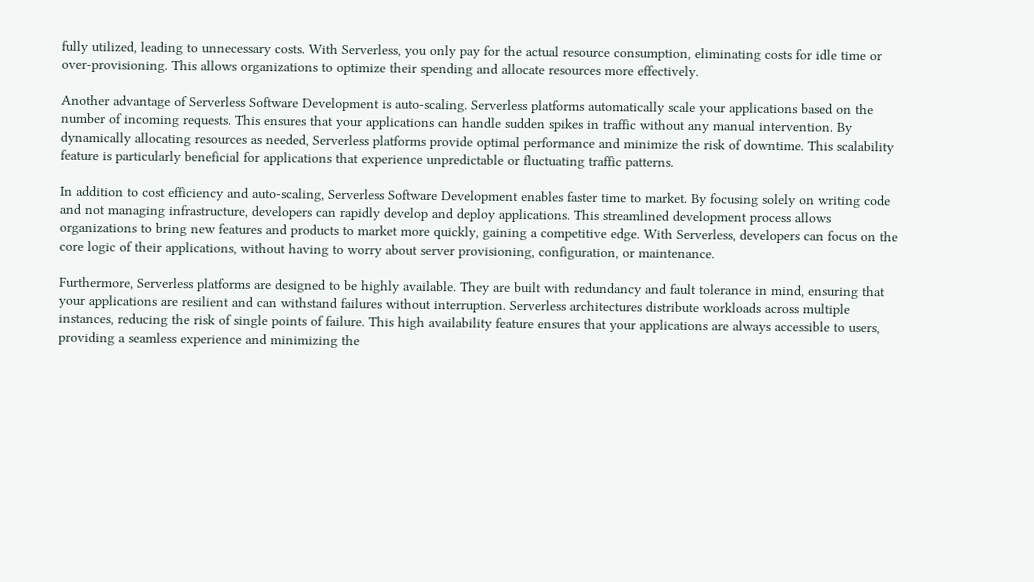fully utilized, leading to unnecessary costs. With Serverless, you only pay for the actual resource consumption, eliminating costs for idle time or over-provisioning. This allows organizations to optimize their spending and allocate resources more effectively.

Another advantage of Serverless Software Development is auto-scaling. Serverless platforms automatically scale your applications based on the number of incoming requests. This ensures that your applications can handle sudden spikes in traffic without any manual intervention. By dynamically allocating resources as needed, Serverless platforms provide optimal performance and minimize the risk of downtime. This scalability feature is particularly beneficial for applications that experience unpredictable or fluctuating traffic patterns.

In addition to cost efficiency and auto-scaling, Serverless Software Development enables faster time to market. By focusing solely on writing code and not managing infrastructure, developers can rapidly develop and deploy applications. This streamlined development process allows organizations to bring new features and products to market more quickly, gaining a competitive edge. With Serverless, developers can focus on the core logic of their applications, without having to worry about server provisioning, configuration, or maintenance.

Furthermore, Serverless platforms are designed to be highly available. They are built with redundancy and fault tolerance in mind, ensuring that your applications are resilient and can withstand failures without interruption. Serverless architectures distribute workloads across multiple instances, reducing the risk of single points of failure. This high availability feature ensures that your applications are always accessible to users, providing a seamless experience and minimizing the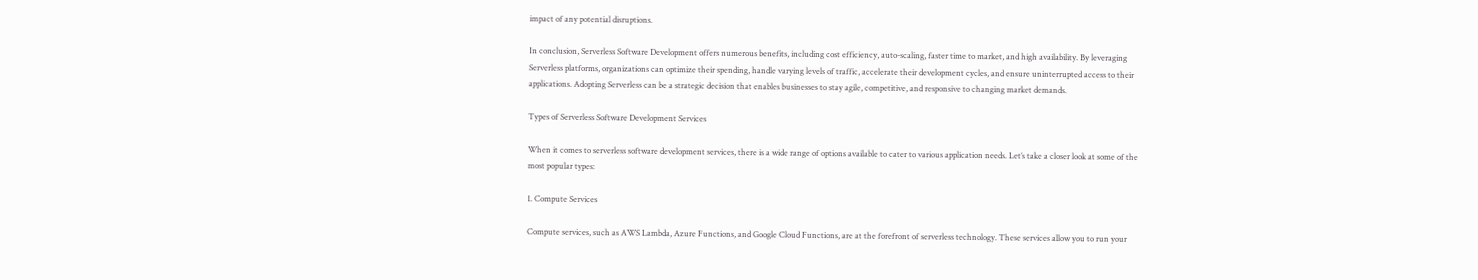impact of any potential disruptions.

In conclusion, Serverless Software Development offers numerous benefits, including cost efficiency, auto-scaling, faster time to market, and high availability. By leveraging Serverless platforms, organizations can optimize their spending, handle varying levels of traffic, accelerate their development cycles, and ensure uninterrupted access to their applications. Adopting Serverless can be a strategic decision that enables businesses to stay agile, competitive, and responsive to changing market demands.

Types of Serverless Software Development Services

When it comes to serverless software development services, there is a wide range of options available to cater to various application needs. Let’s take a closer look at some of the most popular types:

1. Compute Services

Compute services, such as AWS Lambda, Azure Functions, and Google Cloud Functions, are at the forefront of serverless technology. These services allow you to run your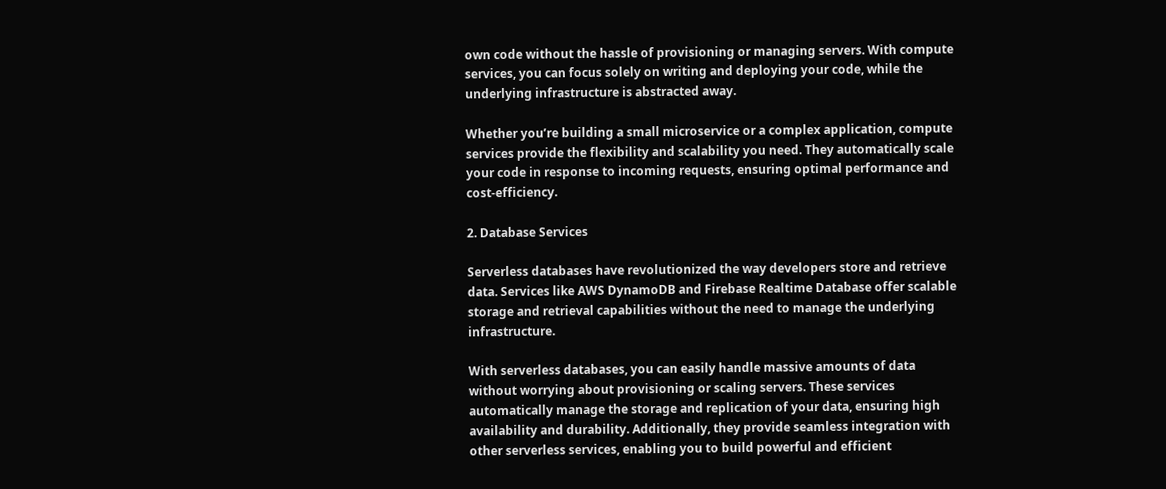own code without the hassle of provisioning or managing servers. With compute services, you can focus solely on writing and deploying your code, while the underlying infrastructure is abstracted away.

Whether you’re building a small microservice or a complex application, compute services provide the flexibility and scalability you need. They automatically scale your code in response to incoming requests, ensuring optimal performance and cost-efficiency.

2. Database Services

Serverless databases have revolutionized the way developers store and retrieve data. Services like AWS DynamoDB and Firebase Realtime Database offer scalable storage and retrieval capabilities without the need to manage the underlying infrastructure.

With serverless databases, you can easily handle massive amounts of data without worrying about provisioning or scaling servers. These services automatically manage the storage and replication of your data, ensuring high availability and durability. Additionally, they provide seamless integration with other serverless services, enabling you to build powerful and efficient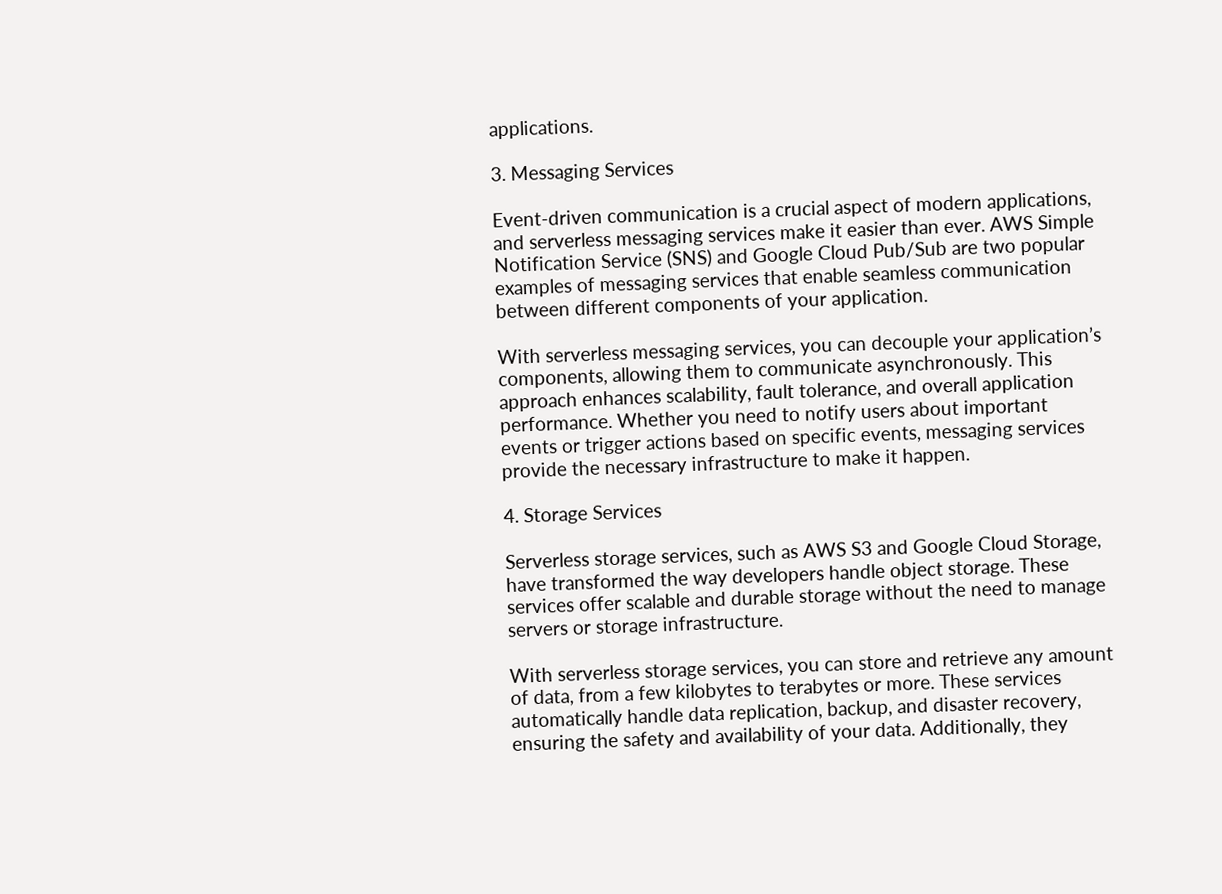applications.

3. Messaging Services

Event-driven communication is a crucial aspect of modern applications, and serverless messaging services make it easier than ever. AWS Simple Notification Service (SNS) and Google Cloud Pub/Sub are two popular examples of messaging services that enable seamless communication between different components of your application.

With serverless messaging services, you can decouple your application’s components, allowing them to communicate asynchronously. This approach enhances scalability, fault tolerance, and overall application performance. Whether you need to notify users about important events or trigger actions based on specific events, messaging services provide the necessary infrastructure to make it happen.

4. Storage Services

Serverless storage services, such as AWS S3 and Google Cloud Storage, have transformed the way developers handle object storage. These services offer scalable and durable storage without the need to manage servers or storage infrastructure.

With serverless storage services, you can store and retrieve any amount of data, from a few kilobytes to terabytes or more. These services automatically handle data replication, backup, and disaster recovery, ensuring the safety and availability of your data. Additionally, they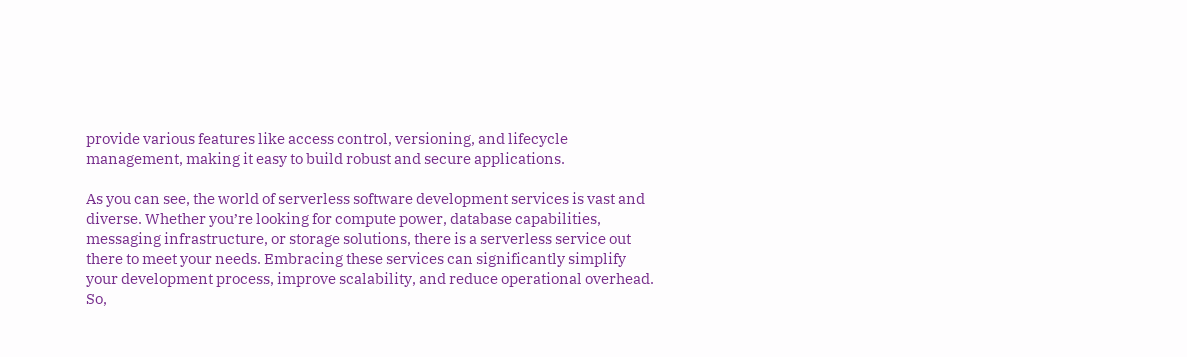provide various features like access control, versioning, and lifecycle management, making it easy to build robust and secure applications.

As you can see, the world of serverless software development services is vast and diverse. Whether you’re looking for compute power, database capabilities, messaging infrastructure, or storage solutions, there is a serverless service out there to meet your needs. Embracing these services can significantly simplify your development process, improve scalability, and reduce operational overhead. So,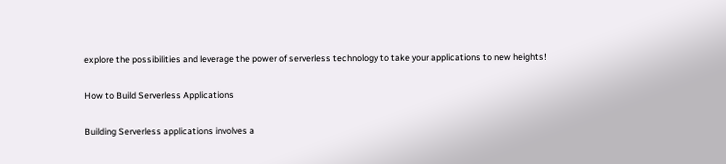explore the possibilities and leverage the power of serverless technology to take your applications to new heights!

How to Build Serverless Applications

Building Serverless applications involves a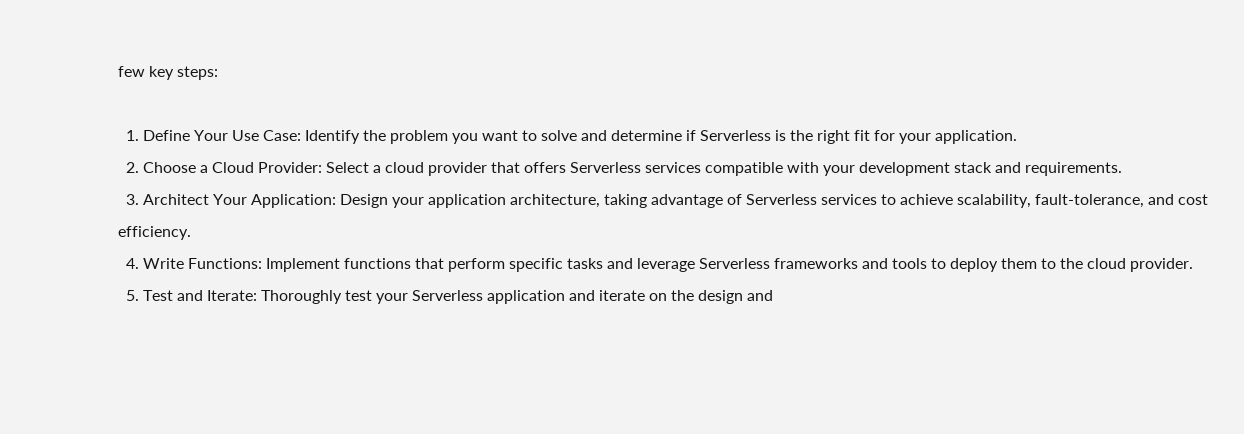few key steps:

  1. Define Your Use Case: Identify the problem you want to solve and determine if Serverless is the right fit for your application.
  2. Choose a Cloud Provider: Select a cloud provider that offers Serverless services compatible with your development stack and requirements.
  3. Architect Your Application: Design your application architecture, taking advantage of Serverless services to achieve scalability, fault-tolerance, and cost efficiency.
  4. Write Functions: Implement functions that perform specific tasks and leverage Serverless frameworks and tools to deploy them to the cloud provider.
  5. Test and Iterate: Thoroughly test your Serverless application and iterate on the design and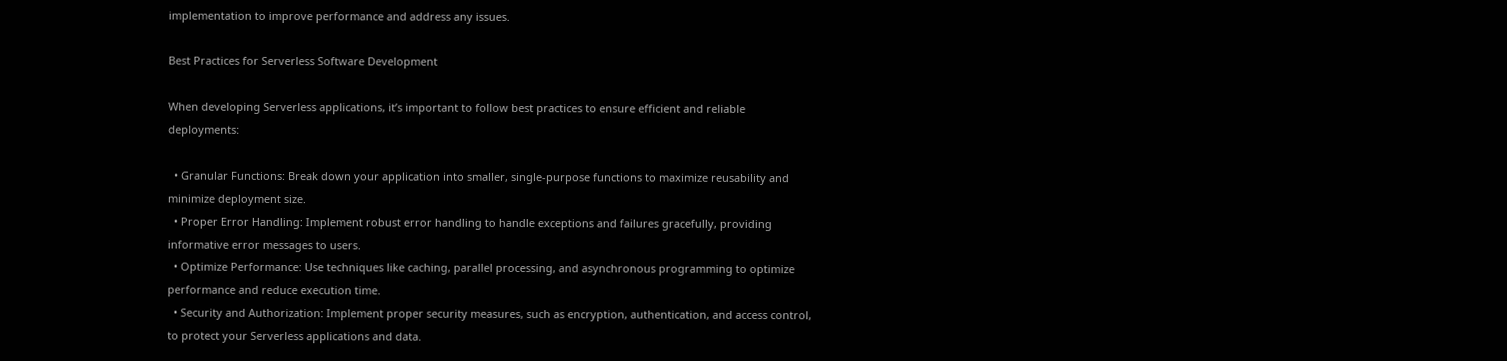implementation to improve performance and address any issues.

Best Practices for Serverless Software Development

When developing Serverless applications, it’s important to follow best practices to ensure efficient and reliable deployments:

  • Granular Functions: Break down your application into smaller, single-purpose functions to maximize reusability and minimize deployment size.
  • Proper Error Handling: Implement robust error handling to handle exceptions and failures gracefully, providing informative error messages to users.
  • Optimize Performance: Use techniques like caching, parallel processing, and asynchronous programming to optimize performance and reduce execution time.
  • Security and Authorization: Implement proper security measures, such as encryption, authentication, and access control, to protect your Serverless applications and data.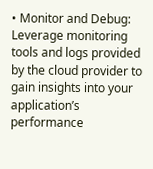• Monitor and Debug: Leverage monitoring tools and logs provided by the cloud provider to gain insights into your application’s performance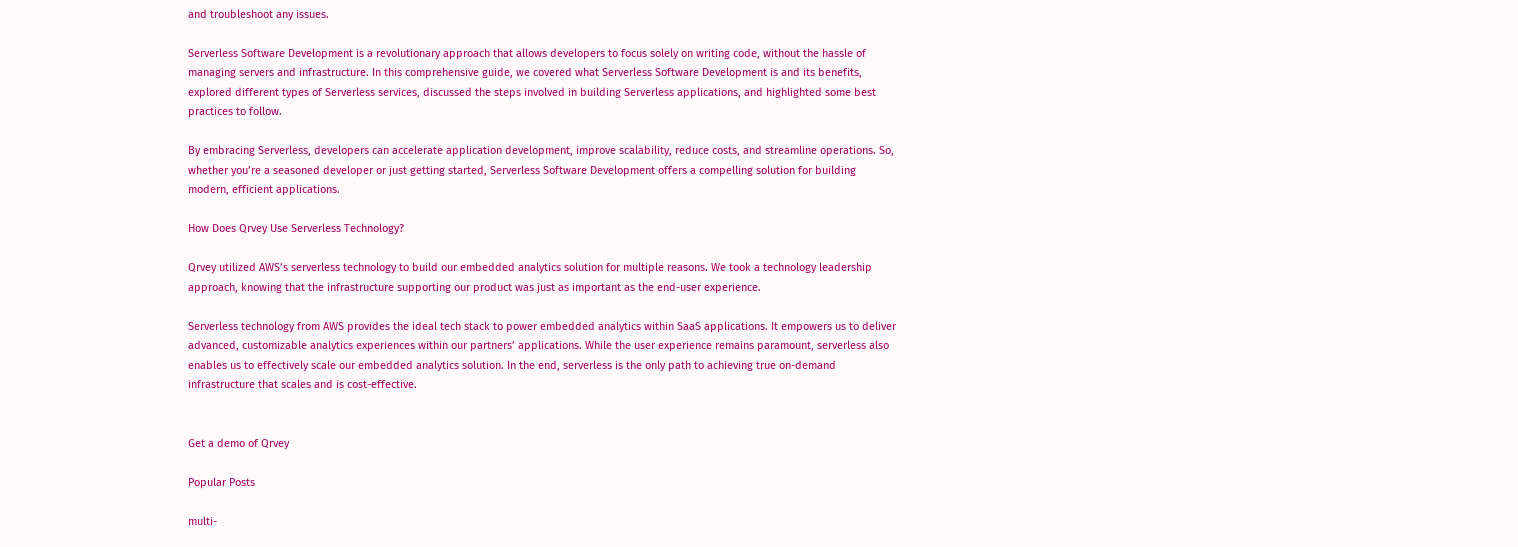and troubleshoot any issues.

Serverless Software Development is a revolutionary approach that allows developers to focus solely on writing code, without the hassle of managing servers and infrastructure. In this comprehensive guide, we covered what Serverless Software Development is and its benefits, explored different types of Serverless services, discussed the steps involved in building Serverless applications, and highlighted some best practices to follow.

By embracing Serverless, developers can accelerate application development, improve scalability, reduce costs, and streamline operations. So, whether you’re a seasoned developer or just getting started, Serverless Software Development offers a compelling solution for building modern, efficient applications.

How Does Qrvey Use Serverless Technology?

Qrvey utilized AWS’s serverless technology to build our embedded analytics solution for multiple reasons. We took a technology leadership approach, knowing that the infrastructure supporting our product was just as important as the end-user experience.

Serverless technology from AWS provides the ideal tech stack to power embedded analytics within SaaS applications. It empowers us to deliver advanced, customizable analytics experiences within our partners’ applications. While the user experience remains paramount, serverless also enables us to effectively scale our embedded analytics solution. In the end, serverless is the only path to achieving true on-demand infrastructure that scales and is cost-effective.


Get a demo of Qrvey

Popular Posts

multi-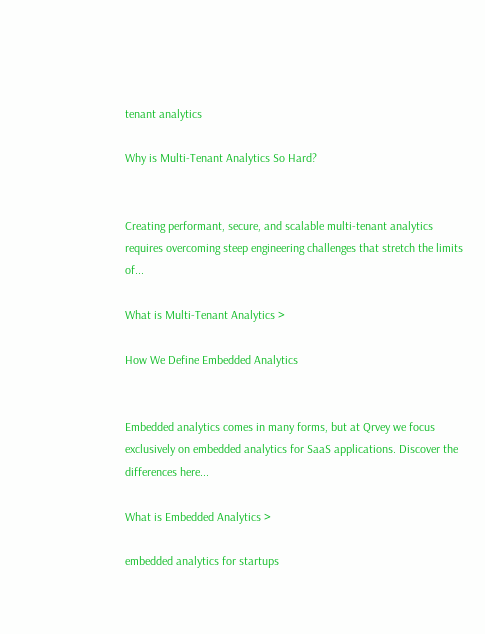tenant analytics

Why is Multi-Tenant Analytics So Hard?


Creating performant, secure, and scalable multi-tenant analytics requires overcoming steep engineering challenges that stretch the limits of...

What is Multi-Tenant Analytics >

How We Define Embedded Analytics


Embedded analytics comes in many forms, but at Qrvey we focus exclusively on embedded analytics for SaaS applications. Discover the differences here...

What is Embedded Analytics >

embedded analytics for startups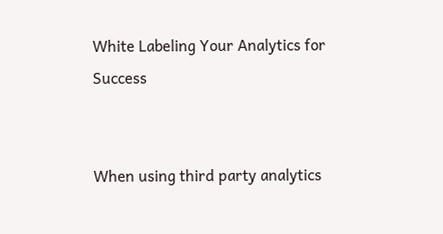White Labeling Your Analytics for Success


When using third party analytics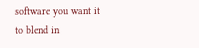software you want it to blend in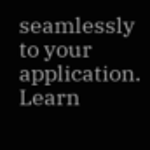seamlessly to your application. Learn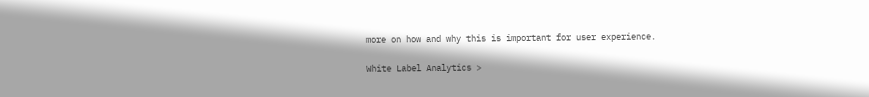more on how and why this is important for user experience.

White Label Analytics >